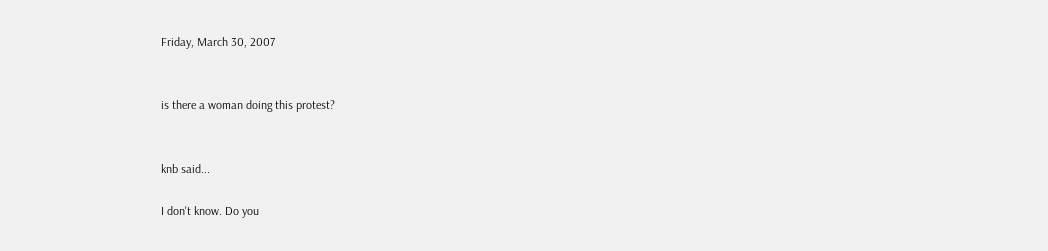Friday, March 30, 2007


is there a woman doing this protest?


knb said...

I don't know. Do you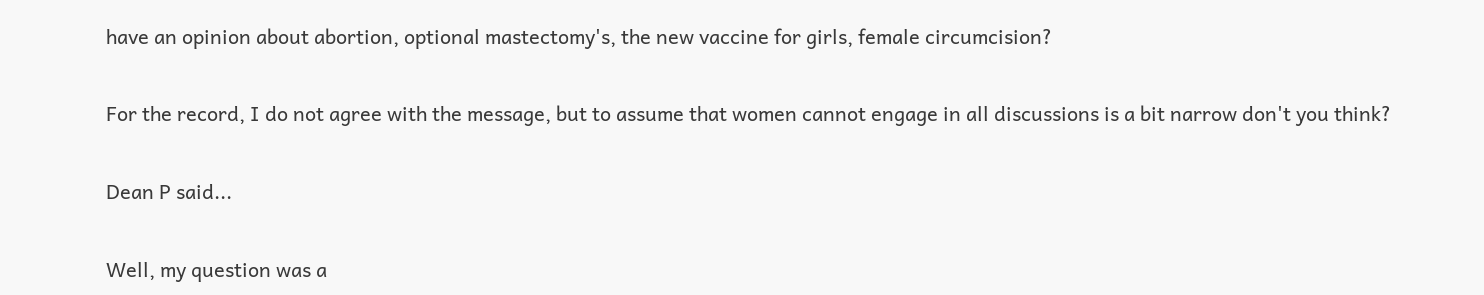have an opinion about abortion, optional mastectomy's, the new vaccine for girls, female circumcision?

For the record, I do not agree with the message, but to assume that women cannot engage in all discussions is a bit narrow don't you think?

Dean P said...

Well, my question was a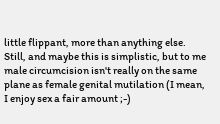little flippant, more than anything else. Still, and maybe this is simplistic, but to me male circumcision isn't really on the same plane as female genital mutilation (I mean, I enjoy sex a fair amount ;-)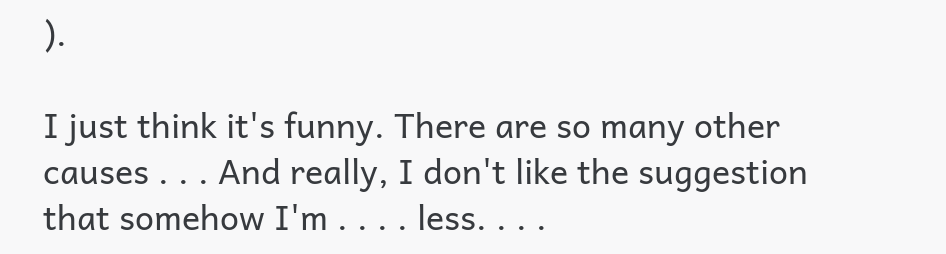).

I just think it's funny. There are so many other causes . . . And really, I don't like the suggestion that somehow I'm . . . . less. . . .